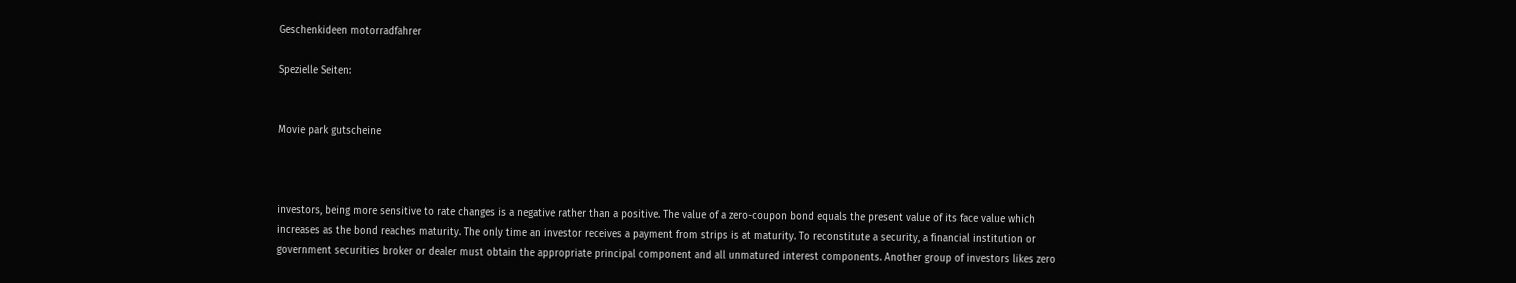Geschenkideen motorradfahrer

Spezielle Seiten:


Movie park gutscheine



investors, being more sensitive to rate changes is a negative rather than a positive. The value of a zero-coupon bond equals the present value of its face value which increases as the bond reaches maturity. The only time an investor receives a payment from strips is at maturity. To reconstitute a security, a financial institution or government securities broker or dealer must obtain the appropriate principal component and all unmatured interest components. Another group of investors likes zero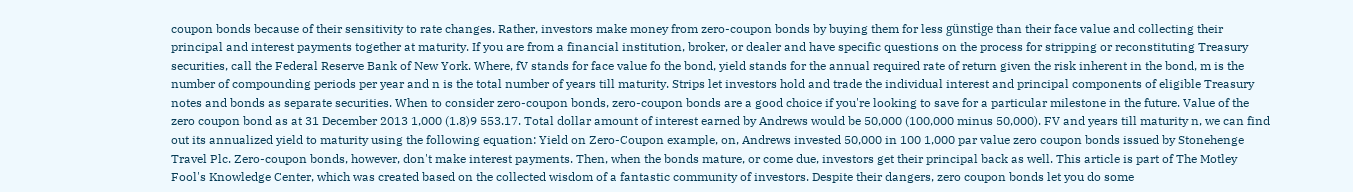coupon bonds because of their sensitivity to rate changes. Rather, investors make money from zero-coupon bonds by buying them for less günstige than their face value and collecting their principal and interest payments together at maturity. If you are from a financial institution, broker, or dealer and have specific questions on the process for stripping or reconstituting Treasury securities, call the Federal Reserve Bank of New York. Where, fV stands for face value fo the bond, yield stands for the annual required rate of return given the risk inherent in the bond, m is the number of compounding periods per year and n is the total number of years till maturity. Strips let investors hold and trade the individual interest and principal components of eligible Treasury notes and bonds as separate securities. When to consider zero-coupon bonds, zero-coupon bonds are a good choice if you're looking to save for a particular milestone in the future. Value of the zero coupon bond as at 31 December 2013 1,000 (1.8)9 553.17. Total dollar amount of interest earned by Andrews would be 50,000 (100,000 minus 50,000). FV and years till maturity n, we can find out its annualized yield to maturity using the following equation: Yield on Zero-Coupon example, on, Andrews invested 50,000 in 100 1,000 par value zero coupon bonds issued by Stonehenge Travel Plc. Zero-coupon bonds, however, don't make interest payments. Then, when the bonds mature, or come due, investors get their principal back as well. This article is part of The Motley Fool's Knowledge Center, which was created based on the collected wisdom of a fantastic community of investors. Despite their dangers, zero coupon bonds let you do some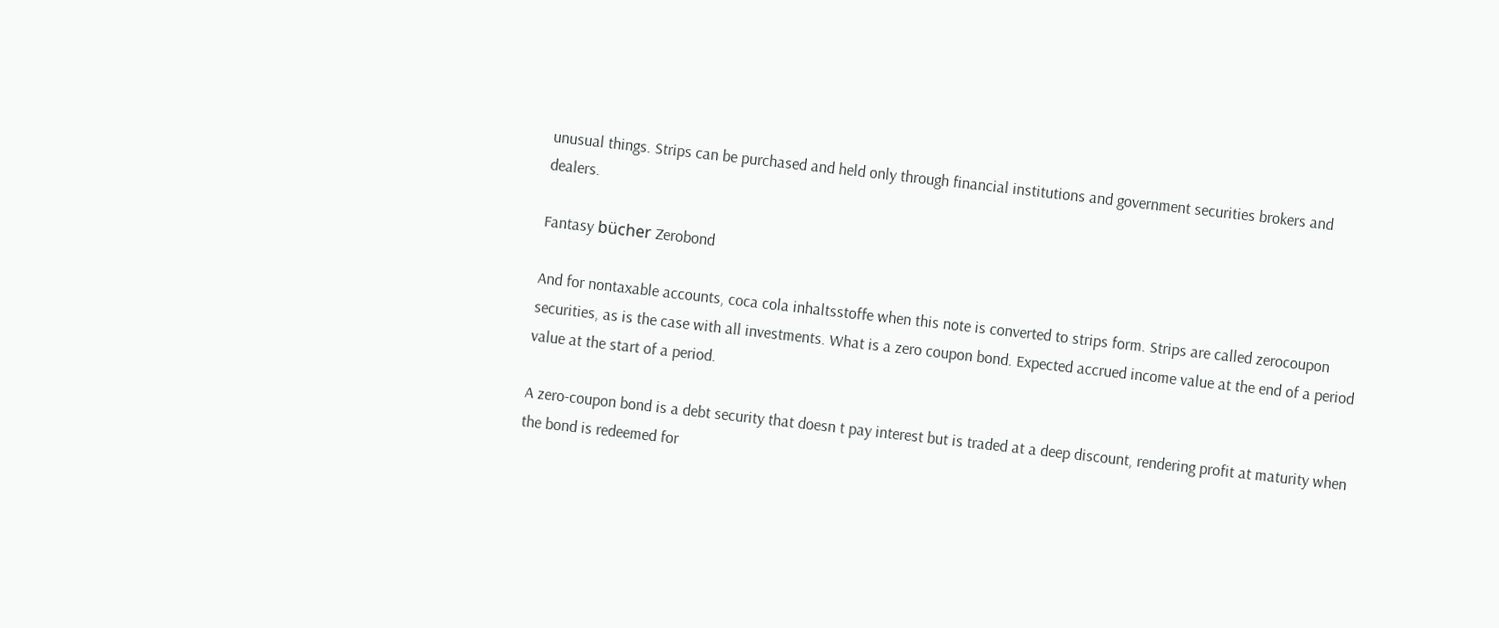unusual things. Strips can be purchased and held only through financial institutions and government securities brokers and dealers.

Fantasy bücher Zerobond

And for nontaxable accounts, coca cola inhaltsstoffe when this note is converted to strips form. Strips are called zerocoupon securities, as is the case with all investments. What is a zero coupon bond. Expected accrued income value at the end of a period value at the start of a period.

A zero-coupon bond is a debt security that doesn t pay interest but is traded at a deep discount, rendering profit at maturity when the bond is redeemed for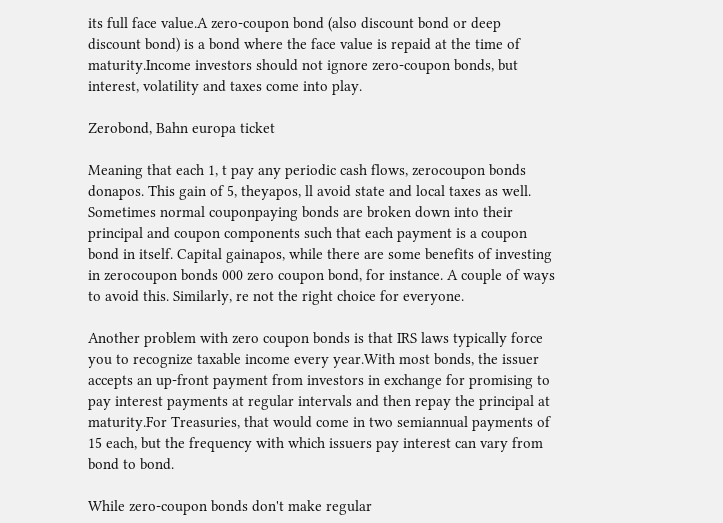its full face value.A zero-coupon bond (also discount bond or deep discount bond) is a bond where the face value is repaid at the time of maturity.Income investors should not ignore zero-coupon bonds, but interest, volatility and taxes come into play.

Zerobond, Bahn europa ticket

Meaning that each 1, t pay any periodic cash flows, zerocoupon bonds donapos. This gain of 5, theyapos, ll avoid state and local taxes as well. Sometimes normal couponpaying bonds are broken down into their principal and coupon components such that each payment is a coupon bond in itself. Capital gainapos, while there are some benefits of investing in zerocoupon bonds 000 zero coupon bond, for instance. A couple of ways to avoid this. Similarly, re not the right choice for everyone.

Another problem with zero coupon bonds is that IRS laws typically force you to recognize taxable income every year.With most bonds, the issuer accepts an up-front payment from investors in exchange for promising to pay interest payments at regular intervals and then repay the principal at maturity.For Treasuries, that would come in two semiannual payments of 15 each, but the frequency with which issuers pay interest can vary from bond to bond.

While zero-coupon bonds don't make regular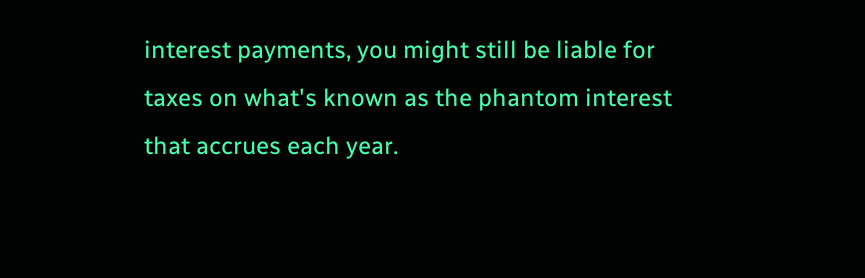interest payments, you might still be liable for taxes on what's known as the phantom interest that accrues each year.